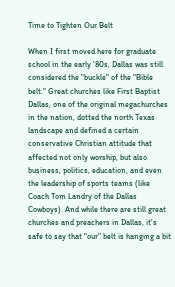Time to Tighten Our Belt

When I first moved here for graduate school in the early '80s, Dallas was still considered the "buckle" of the "Bible belt." Great churches like First Baptist Dallas, one of the original megachurches in the nation, dotted the north Texas landscape and defined a certain conservative Christian attitude that affected not only worship, but also business, politics, education, and even the leadership of sports teams (like Coach Tom Landry of the Dallas Cowboys). And while there are still great churches and preachers in Dallas, it's safe to say that "our" belt is hanging a bit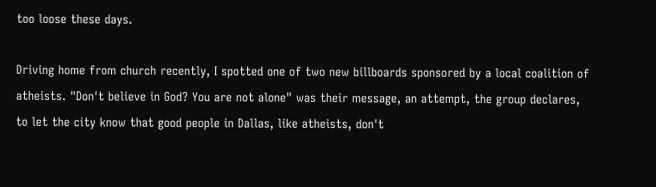too loose these days.

Driving home from church recently, I spotted one of two new billboards sponsored by a local coalition of atheists. "Don't believe in God? You are not alone" was their message, an attempt, the group declares, to let the city know that good people in Dallas, like atheists, don't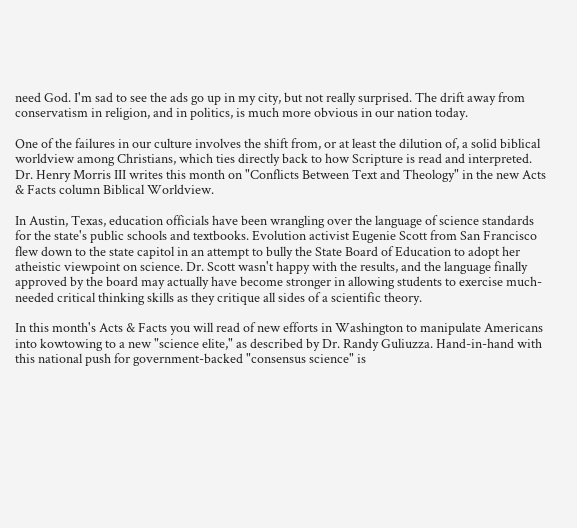need God. I'm sad to see the ads go up in my city, but not really surprised. The drift away from conservatism in religion, and in politics, is much more obvious in our nation today.

One of the failures in our culture involves the shift from, or at least the dilution of, a solid biblical worldview among Christians, which ties directly back to how Scripture is read and interpreted. Dr. Henry Morris III writes this month on "Conflicts Between Text and Theology" in the new Acts & Facts column Biblical Worldview.

In Austin, Texas, education officials have been wrangling over the language of science standards for the state's public schools and textbooks. Evolution activist Eugenie Scott from San Francisco flew down to the state capitol in an attempt to bully the State Board of Education to adopt her atheistic viewpoint on science. Dr. Scott wasn't happy with the results, and the language finally approved by the board may actually have become stronger in allowing students to exercise much-needed critical thinking skills as they critique all sides of a scientific theory.

In this month's Acts & Facts you will read of new efforts in Washington to manipulate Americans into kowtowing to a new "science elite," as described by Dr. Randy Guliuzza. Hand-in-hand with this national push for government-backed "consensus science" is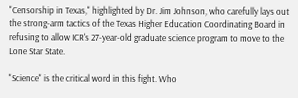"Censorship in Texas," highlighted by Dr. Jim Johnson, who carefully lays out the strong-arm tactics of the Texas Higher Education Coordinating Board in refusing to allow ICR's 27-year-old graduate science program to move to the Lone Star State.

"Science" is the critical word in this fight. Who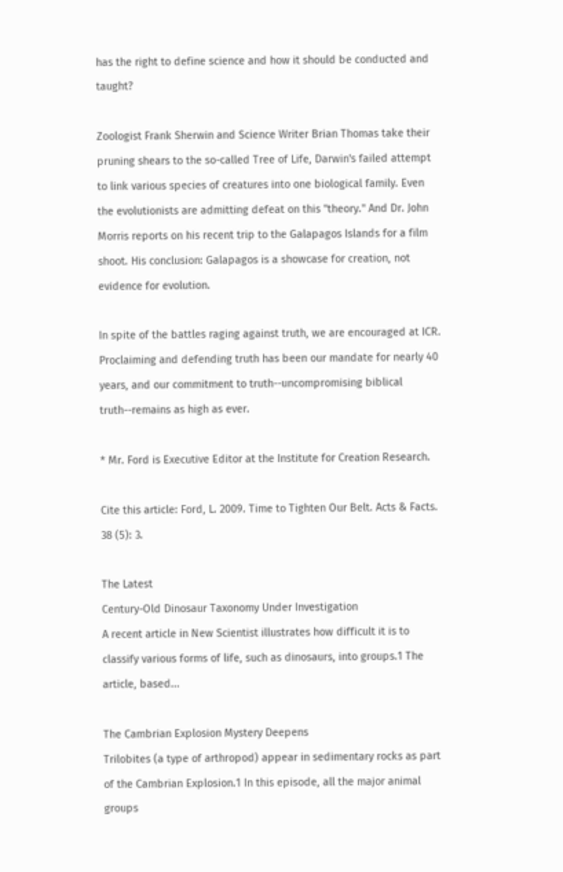has the right to define science and how it should be conducted and taught?

Zoologist Frank Sherwin and Science Writer Brian Thomas take their pruning shears to the so-called Tree of Life, Darwin's failed attempt to link various species of creatures into one biological family. Even the evolutionists are admitting defeat on this "theory." And Dr. John Morris reports on his recent trip to the Galapagos Islands for a film shoot. His conclusion: Galapagos is a showcase for creation, not evidence for evolution.

In spite of the battles raging against truth, we are encouraged at ICR. Proclaiming and defending truth has been our mandate for nearly 40 years, and our commitment to truth--uncompromising biblical truth--remains as high as ever.

* Mr. Ford is Executive Editor at the Institute for Creation Research.

Cite this article: Ford, L. 2009. Time to Tighten Our Belt. Acts & Facts. 38 (5): 3.

The Latest
Century-Old Dinosaur Taxonomy Under Investigation
A recent article in New Scientist illustrates how difficult it is to classify various forms of life, such as dinosaurs, into groups.1 The article, based...

The Cambrian Explosion Mystery Deepens
Trilobites (a type of arthropod) appear in sedimentary rocks as part of the Cambrian Explosion.1 In this episode, all the major animal groups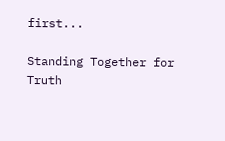first...

Standing Together for Truth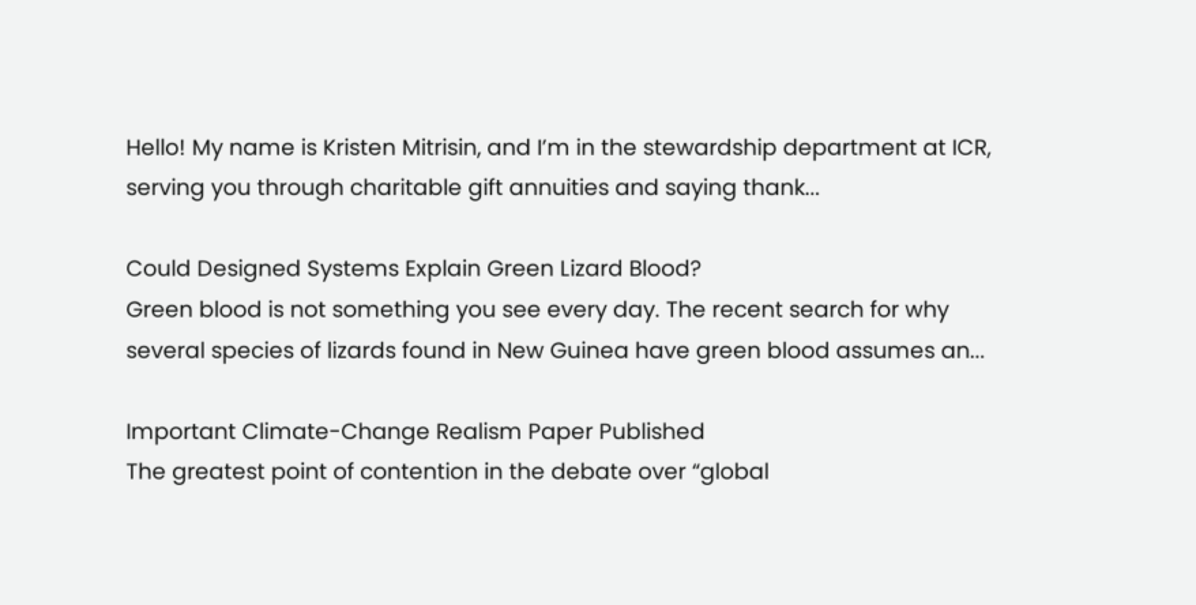Hello! My name is Kristen Mitrisin, and I’m in the stewardship department at ICR, serving you through charitable gift annuities and saying thank...

Could Designed Systems Explain Green Lizard Blood?
Green blood is not something you see every day. The recent search for why several species of lizards found in New Guinea have green blood assumes an...

Important Climate-Change Realism Paper Published
The greatest point of contention in the debate over “global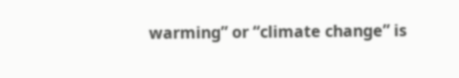warming” or “climate change” is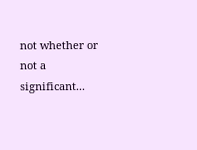not whether or not a significant...